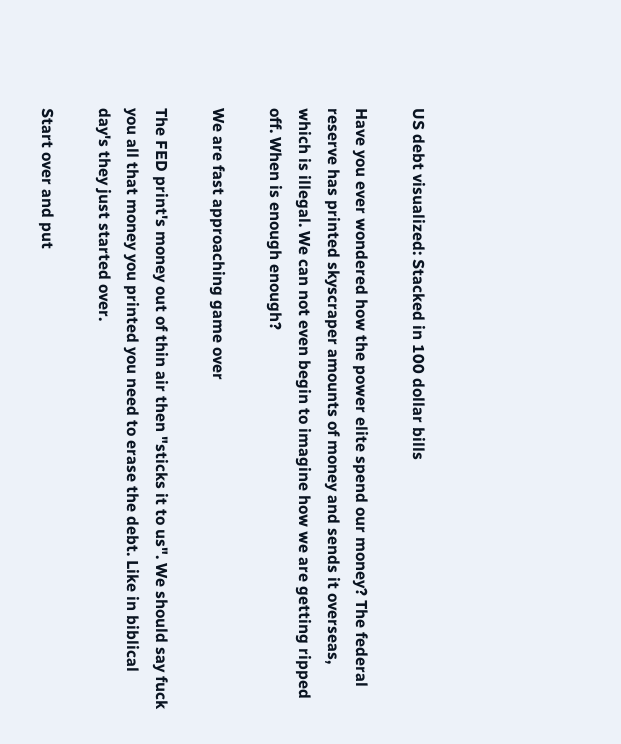US debt visualized: Stacked in 100 dollar bills

Have you ever wondered how the power elite spend our money? The federal reserve has printed skyscraper amounts of money and sends it overseas, which is illegal. We can not even begin to imagine how we are getting ripped off. When is enough enough?

We are fast approaching game over

The FED print's money out of thin air then "sticks it to us". We should say fuck you all that money you printed you need to erase the debt. Like in biblical day's they just started over.

Start over and put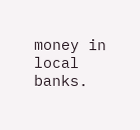money in local banks.